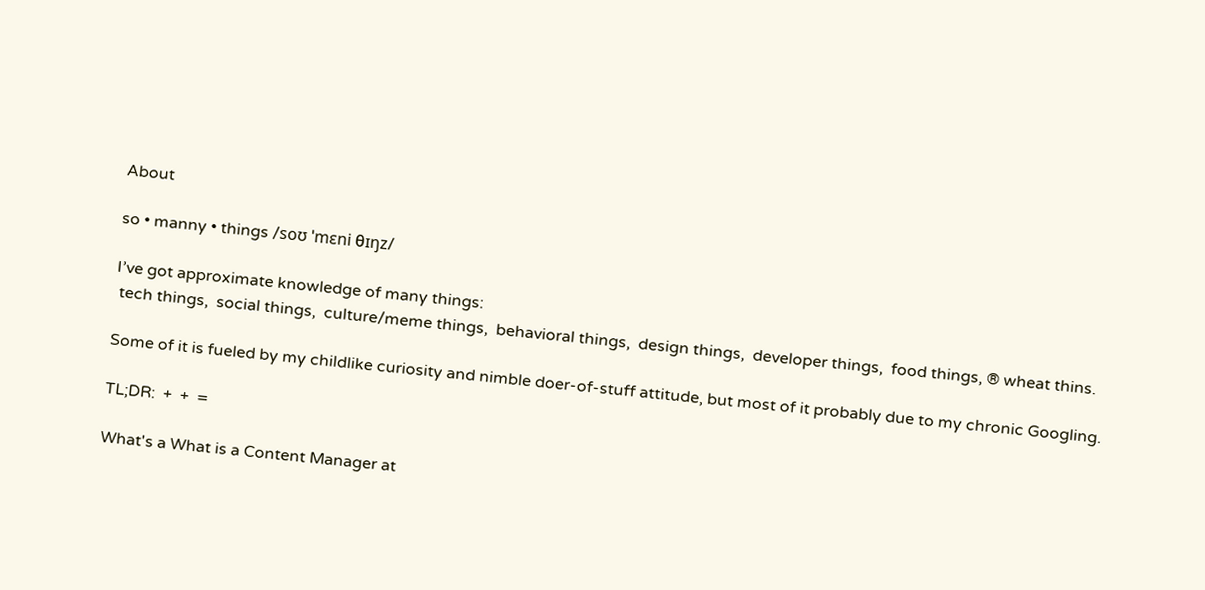About

so • manny • things /soʊ ˈmɛni θɪŋz/

I’ve got approximate knowledge of many things:
 tech things,  social things,  culture/meme things,  behavioral things,  design things,  developer things,  food things, ® wheat thins.

Some of it is fueled by my childlike curiosity and nimble doer-of-stuff attitude, but most of it probably due to my chronic Googling.

TL;DR:  +  +  =

What's a What is a Content Manager at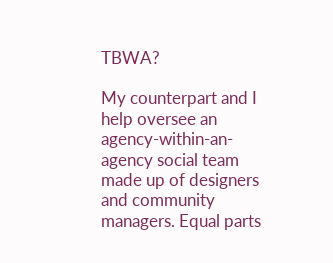TBWA?

My counterpart and I help oversee an agency-within-an-agency social team made up of designers and community managers. Equal parts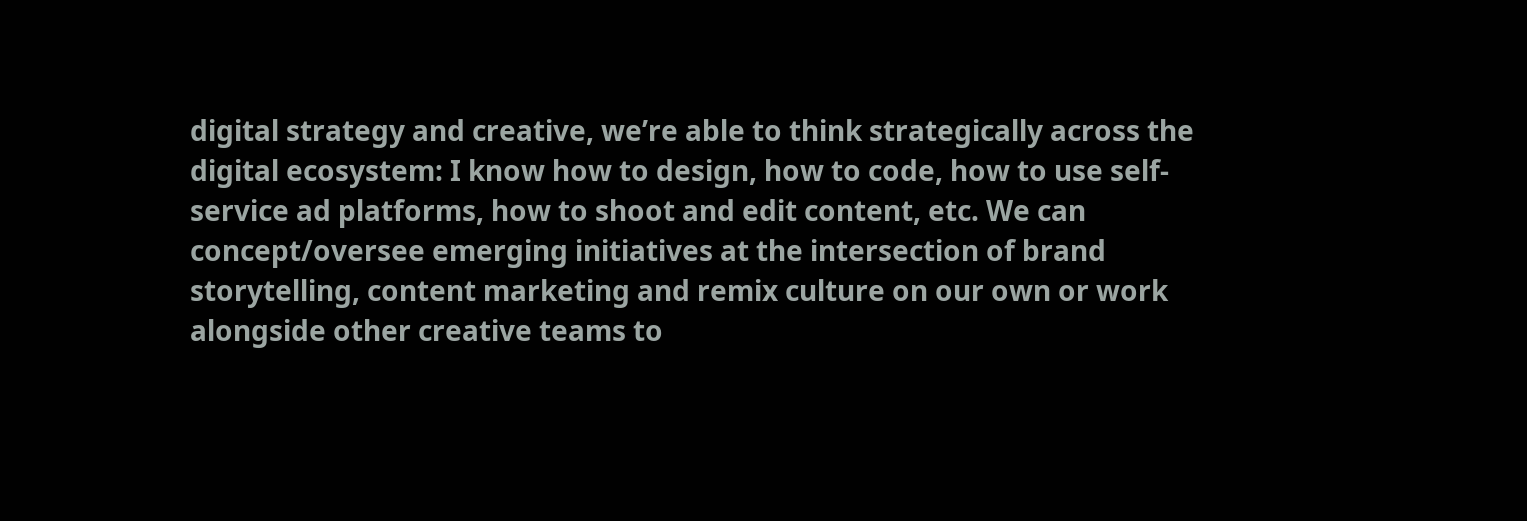digital strategy and creative, we’re able to think strategically across the digital ecosystem: I know how to design, how to code, how to use self-service ad platforms, how to shoot and edit content, etc. We can concept/oversee emerging initiatives at the intersection of brand storytelling, content marketing and remix culture on our own or work alongside other creative teams to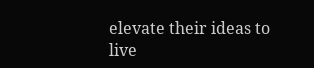elevate their ideas to live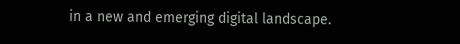in a new and emerging digital landscape.